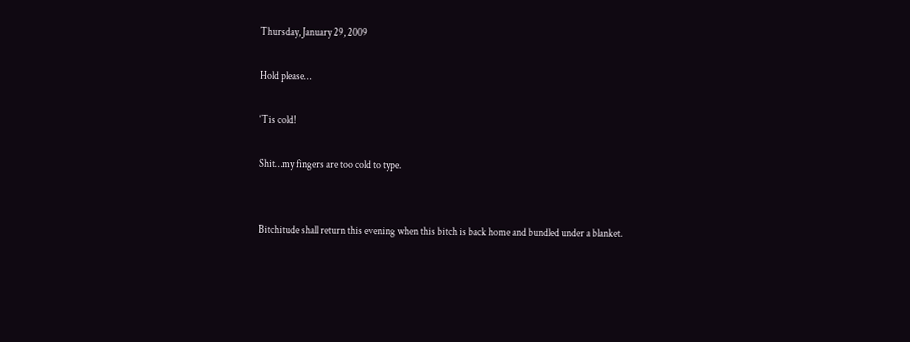Thursday, January 29, 2009

Hold please…

‘Tis cold!

Shit…my fingers are too cold to type.


Bitchitude shall return this evening when this bitch is back home and bundled under a blanket.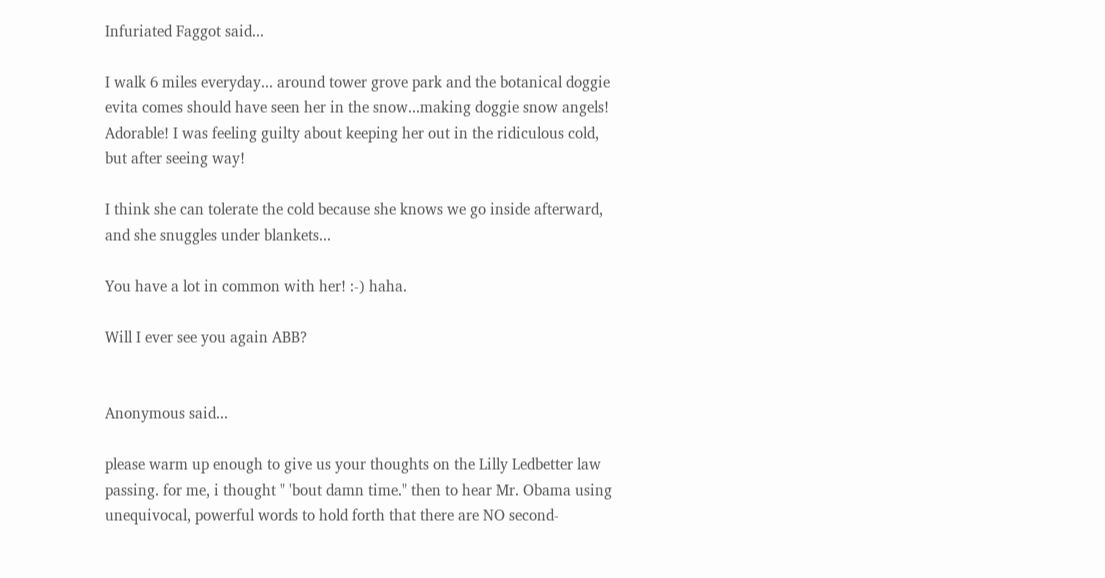Infuriated Faggot said...

I walk 6 miles everyday... around tower grove park and the botanical doggie evita comes should have seen her in the snow...making doggie snow angels! Adorable! I was feeling guilty about keeping her out in the ridiculous cold, but after seeing way!

I think she can tolerate the cold because she knows we go inside afterward, and she snuggles under blankets...

You have a lot in common with her! :-) haha.

Will I ever see you again ABB?


Anonymous said...

please warm up enough to give us your thoughts on the Lilly Ledbetter law passing. for me, i thought " 'bout damn time." then to hear Mr. Obama using unequivocal, powerful words to hold forth that there are NO second-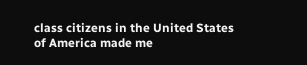class citizens in the United States of America made me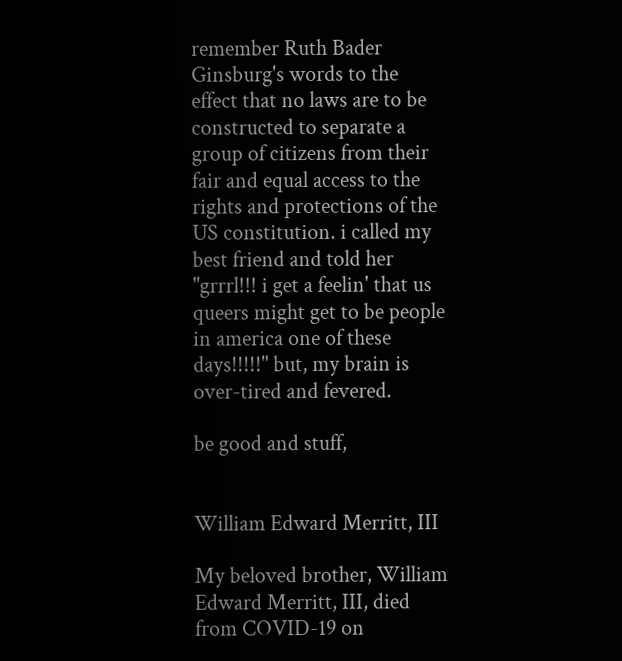remember Ruth Bader Ginsburg's words to the effect that no laws are to be constructed to separate a group of citizens from their fair and equal access to the rights and protections of the US constitution. i called my best friend and told her "grrrl!!! i get a feelin' that us queers might get to be people in america one of these days!!!!!" but, my brain is over-tired and fevered.

be good and stuff,


William Edward Merritt, III

My beloved brother, William Edward Merritt, III, died from COVID-19 on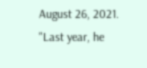August 26, 2021. "Last year, he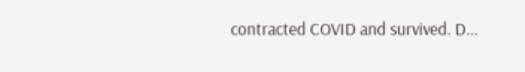contracted COVID and survived. D...